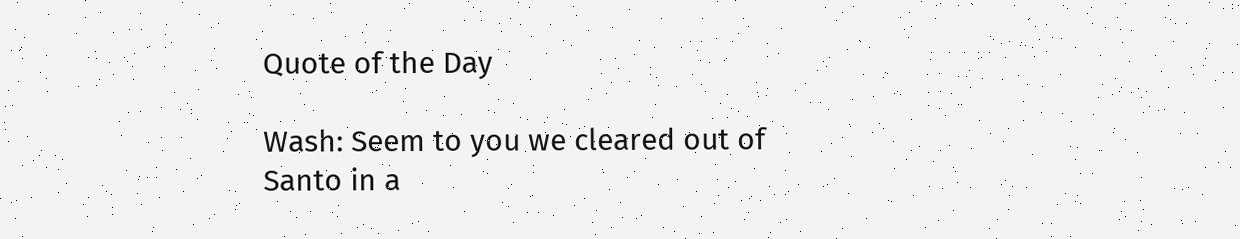Quote of the Day

Wash: Seem to you we cleared out of Santo in a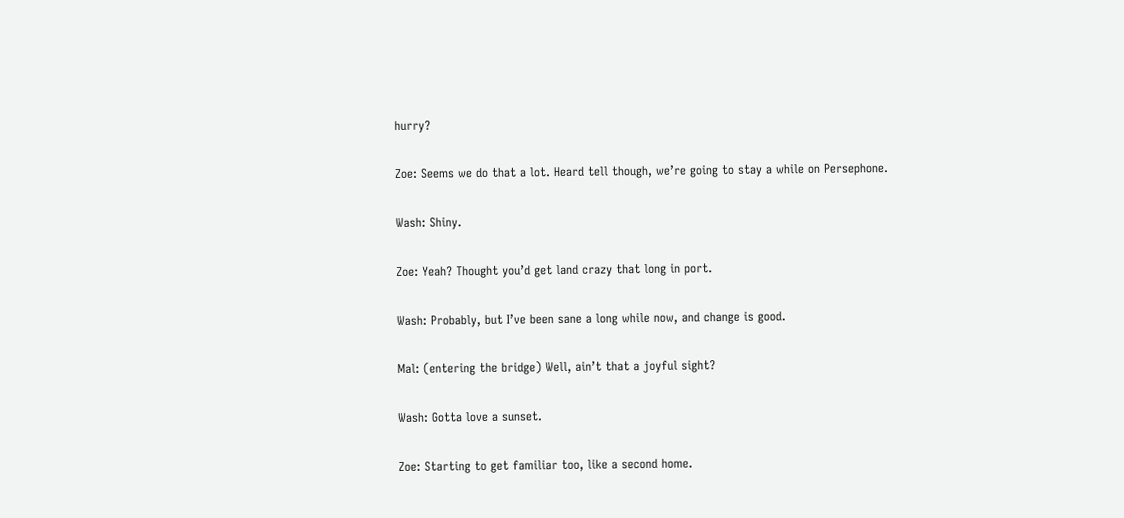hurry?

Zoe: Seems we do that a lot. Heard tell though, we’re going to stay a while on Persephone.

Wash: Shiny.

Zoe: Yeah? Thought you’d get land crazy that long in port.

Wash: Probably, but I’ve been sane a long while now, and change is good.

Mal: (entering the bridge) Well, ain’t that a joyful sight?

Wash: Gotta love a sunset.

Zoe: Starting to get familiar too, like a second home.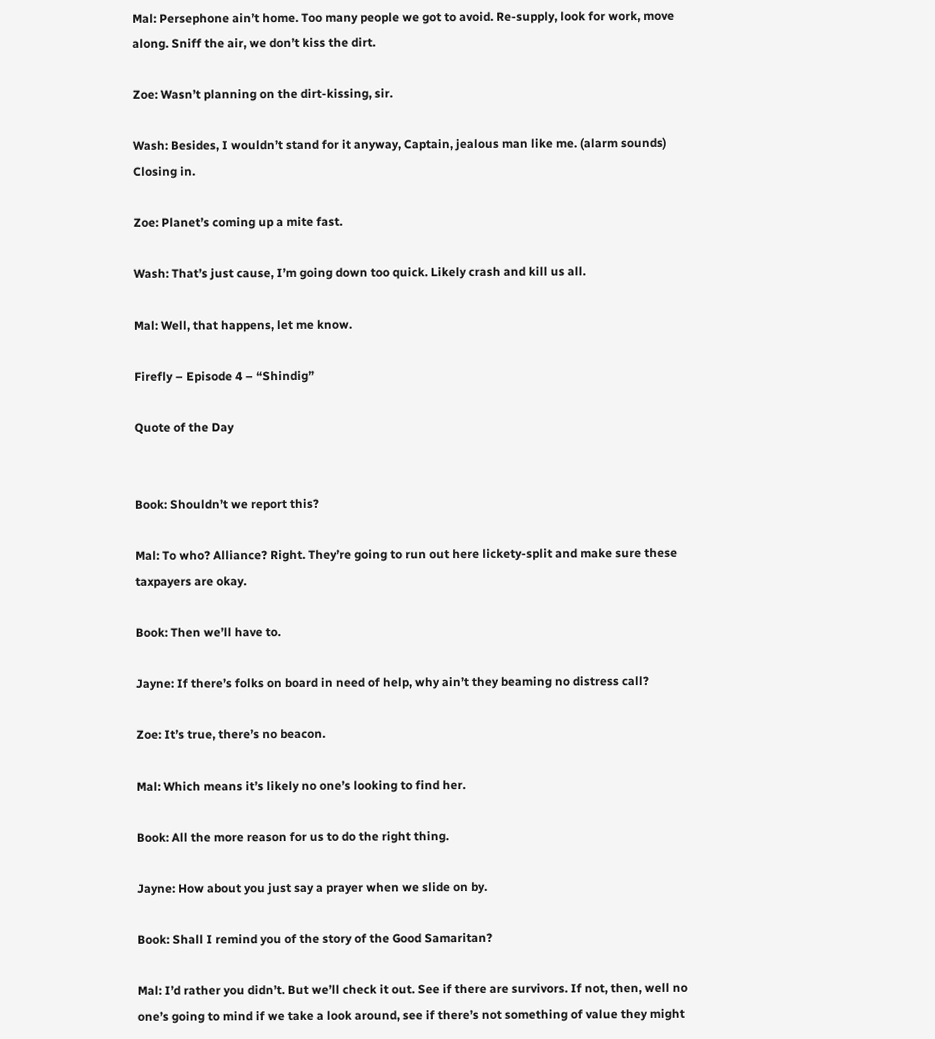Mal: Persephone ain’t home. Too many people we got to avoid. Re-supply, look for work, move along. Sniff the air, we don’t kiss the dirt.

Zoe: Wasn’t planning on the dirt-kissing, sir.

Wash: Besides, I wouldn’t stand for it anyway, Captain, jealous man like me. (alarm sounds) Closing in.

Zoe: Planet’s coming up a mite fast.

Wash: That’s just cause, I’m going down too quick. Likely crash and kill us all.

Mal: Well, that happens, let me know.

Firefly – Episode 4 – “Shindig”

Quote of the Day


Book: Shouldn’t we report this?

Mal: To who? Alliance? Right. They’re going to run out here lickety-split and make sure these taxpayers are okay.

Book: Then we’ll have to.

Jayne: If there’s folks on board in need of help, why ain’t they beaming no distress call?

Zoe: It’s true, there’s no beacon.

Mal: Which means it’s likely no one’s looking to find her.

Book: All the more reason for us to do the right thing.

Jayne: How about you just say a prayer when we slide on by.

Book: Shall I remind you of the story of the Good Samaritan?

Mal: I’d rather you didn’t. But we’ll check it out. See if there are survivors. If not, then, well no one’s going to mind if we take a look around, see if there’s not something of value they might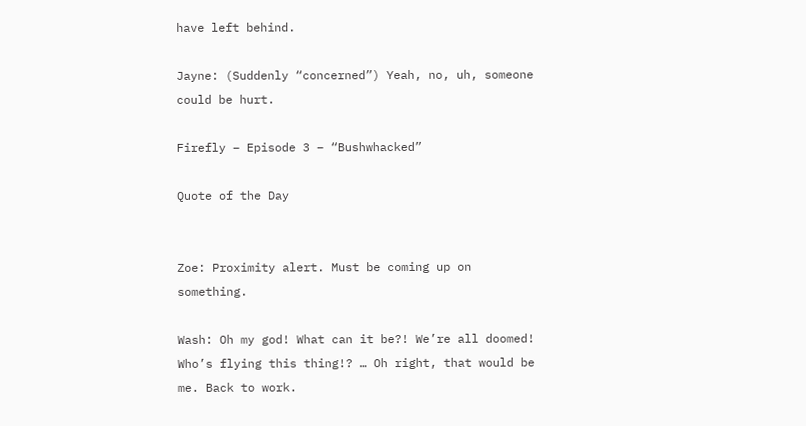have left behind.

Jayne: (Suddenly “concerned”) Yeah, no, uh, someone could be hurt.

Firefly – Episode 3 – “Bushwhacked”

Quote of the Day


Zoe: Proximity alert. Must be coming up on something.

Wash: Oh my god! What can it be?! We’re all doomed! Who’s flying this thing!? … Oh right, that would be me. Back to work.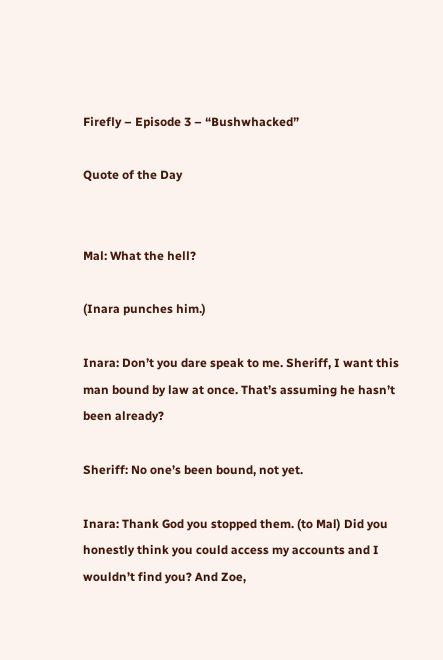Firefly – Episode 3 – “Bushwhacked”

Quote of the Day


Mal: What the hell?

(Inara punches him.)

Inara: Don’t you dare speak to me. Sheriff, I want this man bound by law at once. That’s assuming he hasn’t been already?

Sheriff: No one’s been bound, not yet.

Inara: Thank God you stopped them. (to Mal) Did you honestly think you could access my accounts and I wouldn’t find you? And Zoe,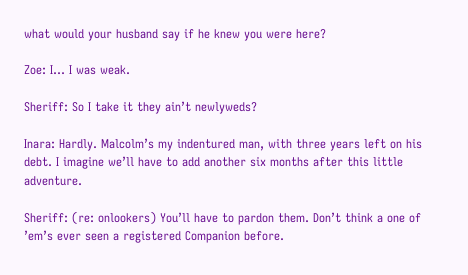what would your husband say if he knew you were here?

Zoe: I… I was weak.

Sheriff: So I take it they ain’t newlyweds?

Inara: Hardly. Malcolm’s my indentured man, with three years left on his debt. I imagine we’ll have to add another six months after this little adventure.

Sheriff: (re: onlookers) You’ll have to pardon them. Don’t think a one of ’em’s ever seen a registered Companion before.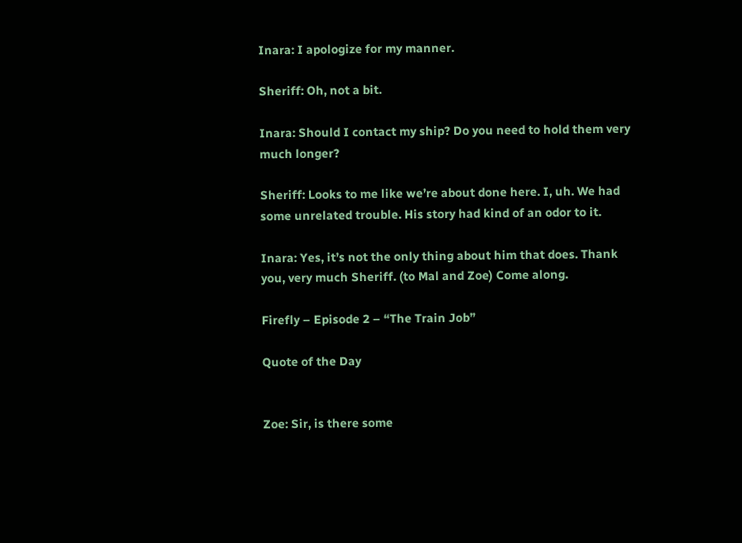Inara: I apologize for my manner.

Sheriff: Oh, not a bit.

Inara: Should I contact my ship? Do you need to hold them very much longer?

Sheriff: Looks to me like we’re about done here. I, uh. We had some unrelated trouble. His story had kind of an odor to it.

Inara: Yes, it’s not the only thing about him that does. Thank you, very much Sheriff. (to Mal and Zoe) Come along.

Firefly – Episode 2 – “The Train Job”

Quote of the Day


Zoe: Sir, is there some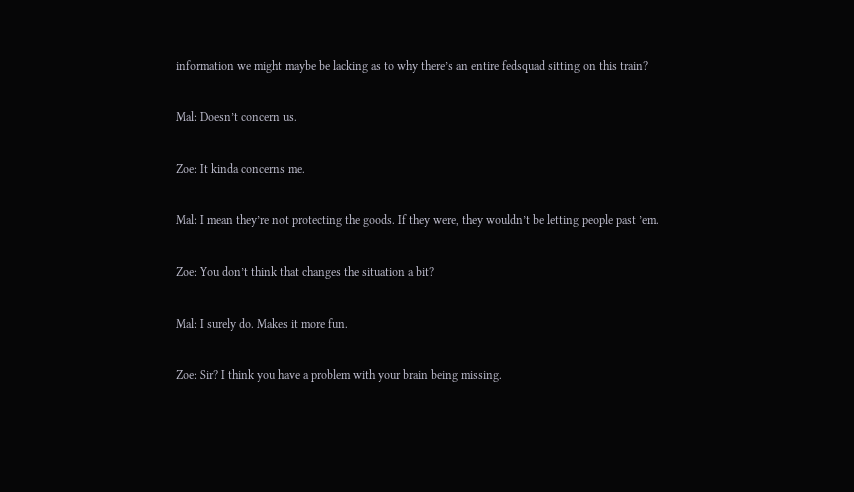information we might maybe be lacking as to why there’s an entire fedsquad sitting on this train?

Mal: Doesn’t concern us.

Zoe: It kinda concerns me.

Mal: I mean they’re not protecting the goods. If they were, they wouldn’t be letting people past ’em.

Zoe: You don’t think that changes the situation a bit?

Mal: I surely do. Makes it more fun.

Zoe: Sir? I think you have a problem with your brain being missing.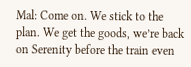Mal: Come on. We stick to the plan. We get the goods, we’re back on Serenity before the train even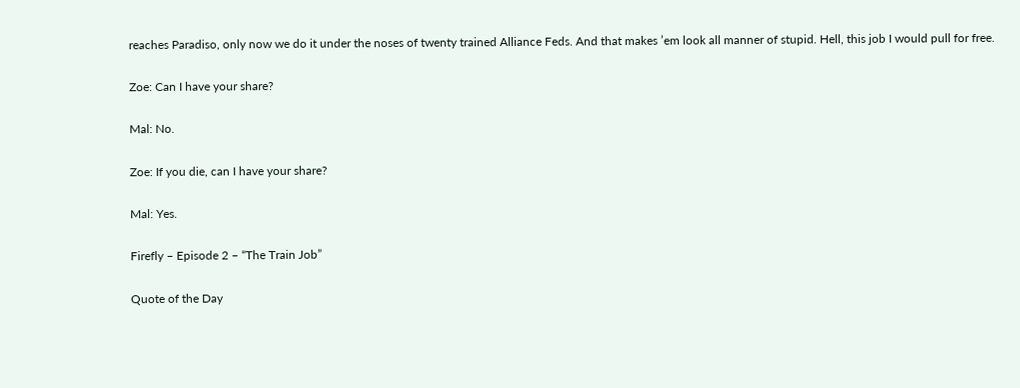reaches Paradiso, only now we do it under the noses of twenty trained Alliance Feds. And that makes ’em look all manner of stupid. Hell, this job I would pull for free.

Zoe: Can I have your share?

Mal: No.

Zoe: If you die, can I have your share?

Mal: Yes.

Firefly – Episode 2 – “The Train Job”

Quote of the Day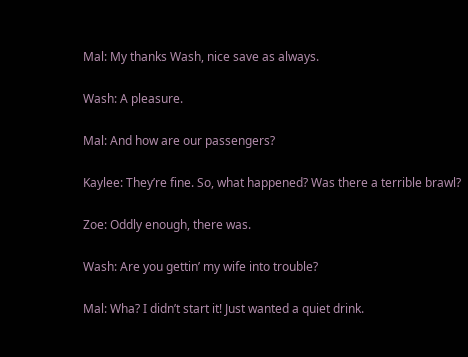Mal: My thanks Wash, nice save as always.

Wash: A pleasure.

Mal: And how are our passengers?

Kaylee: They’re fine. So, what happened? Was there a terrible brawl?

Zoe: Oddly enough, there was.

Wash: Are you gettin’ my wife into trouble?

Mal: Wha? I didn’t start it! Just wanted a quiet drink.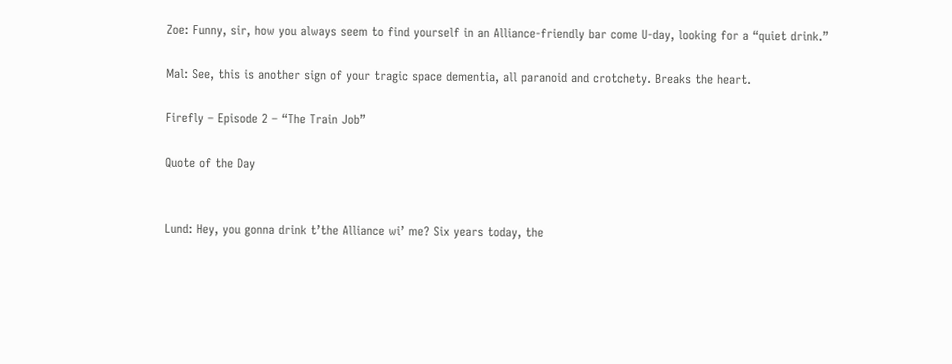Zoe: Funny, sir, how you always seem to find yourself in an Alliance-friendly bar come U-day, looking for a “quiet drink.”

Mal: See, this is another sign of your tragic space dementia, all paranoid and crotchety. Breaks the heart.

Firefly – Episode 2 – “The Train Job”

Quote of the Day


Lund: Hey, you gonna drink t’the Alliance wi’ me? Six years today, the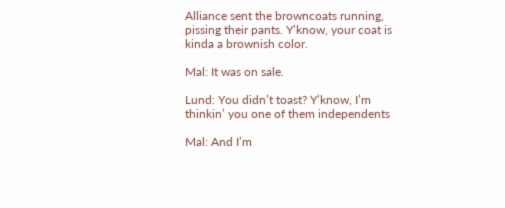Alliance sent the browncoats running, pissing their pants. Y’know, your coat is kinda a brownish color.

Mal: It was on sale.

Lund: You didn’t toast? Y’know, I’m thinkin’ you one of them independents

Mal: And I’m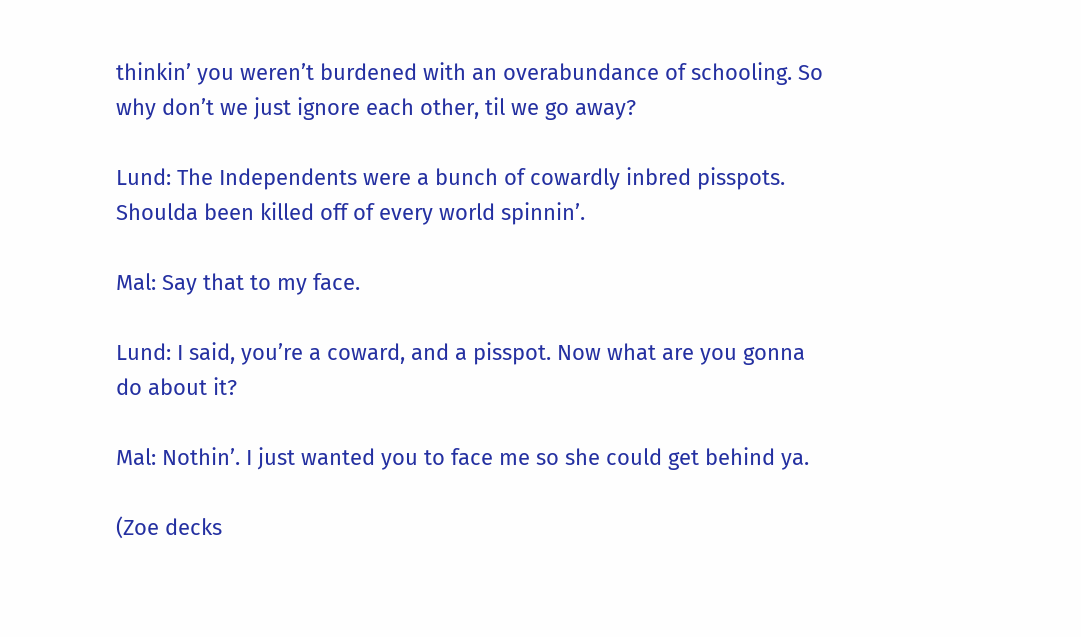thinkin’ you weren’t burdened with an overabundance of schooling. So why don’t we just ignore each other, til we go away?

Lund: The Independents were a bunch of cowardly inbred pisspots. Shoulda been killed off of every world spinnin’.

Mal: Say that to my face.

Lund: I said, you’re a coward, and a pisspot. Now what are you gonna do about it?

Mal: Nothin’. I just wanted you to face me so she could get behind ya.

(Zoe decks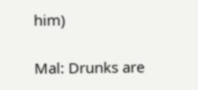him)

Mal: Drunks are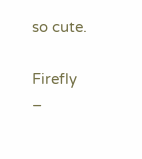so cute.

Firefly –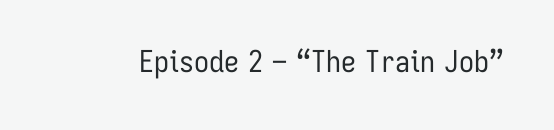Episode 2 – “The Train Job”